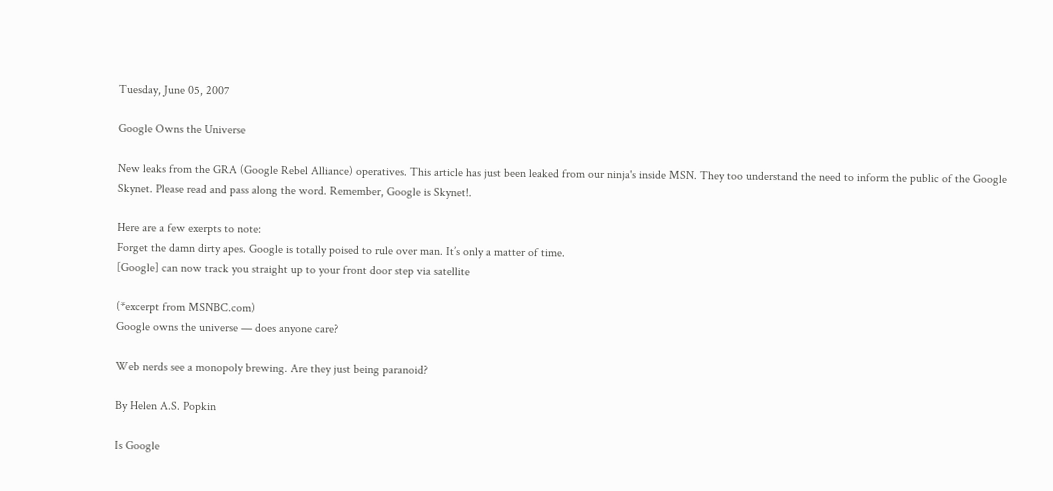Tuesday, June 05, 2007

Google Owns the Universe

New leaks from the GRA (Google Rebel Alliance) operatives. This article has just been leaked from our ninja's inside MSN. They too understand the need to inform the public of the Google Skynet. Please read and pass along the word. Remember, Google is Skynet!.

Here are a few exerpts to note:
Forget the damn dirty apes. Google is totally poised to rule over man. It’s only a matter of time.
[Google] can now track you straight up to your front door step via satellite

(*excerpt from MSNBC.com)
Google owns the universe — does anyone care?

Web nerds see a monopoly brewing. Are they just being paranoid?

By Helen A.S. Popkin

Is Google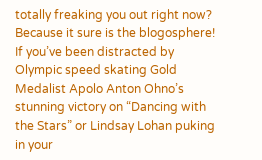totally freaking you out right now? Because it sure is the blogosphere! If you’ve been distracted by Olympic speed skating Gold Medalist Apolo Anton Ohno’s stunning victory on “Dancing with the Stars” or Lindsay Lohan puking in your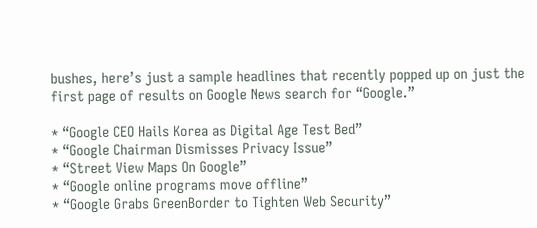bushes, here’s just a sample headlines that recently popped up on just the first page of results on Google News search for “Google.”

* “Google CEO Hails Korea as Digital Age Test Bed”
* “Google Chairman Dismisses Privacy Issue”
* “Street View Maps On Google”
* “Google online programs move offline”
* “Google Grabs GreenBorder to Tighten Web Security”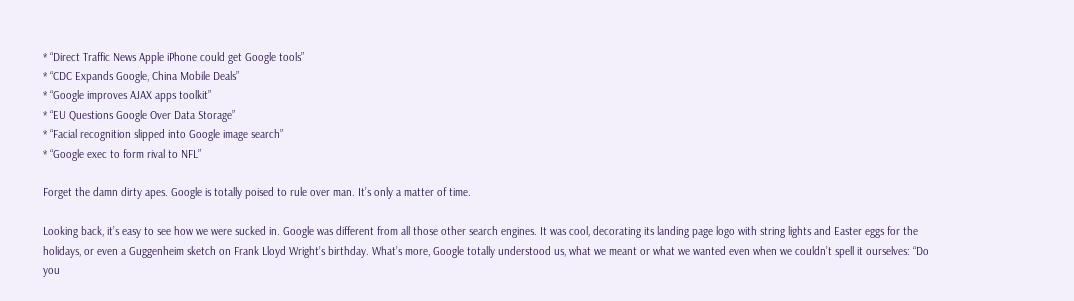* “Direct Traffic News Apple iPhone could get Google tools”
* “CDC Expands Google, China Mobile Deals”
* “Google improves AJAX apps toolkit”
* “EU Questions Google Over Data Storage”
* “Facial recognition slipped into Google image search”
* “Google exec to form rival to NFL”

Forget the damn dirty apes. Google is totally poised to rule over man. It’s only a matter of time.

Looking back, it’s easy to see how we were sucked in. Google was different from all those other search engines. It was cool, decorating its landing page logo with string lights and Easter eggs for the holidays, or even a Guggenheim sketch on Frank Lloyd Wright’s birthday. What’s more, Google totally understood us, what we meant or what we wanted even when we couldn’t spell it ourselves: “Do you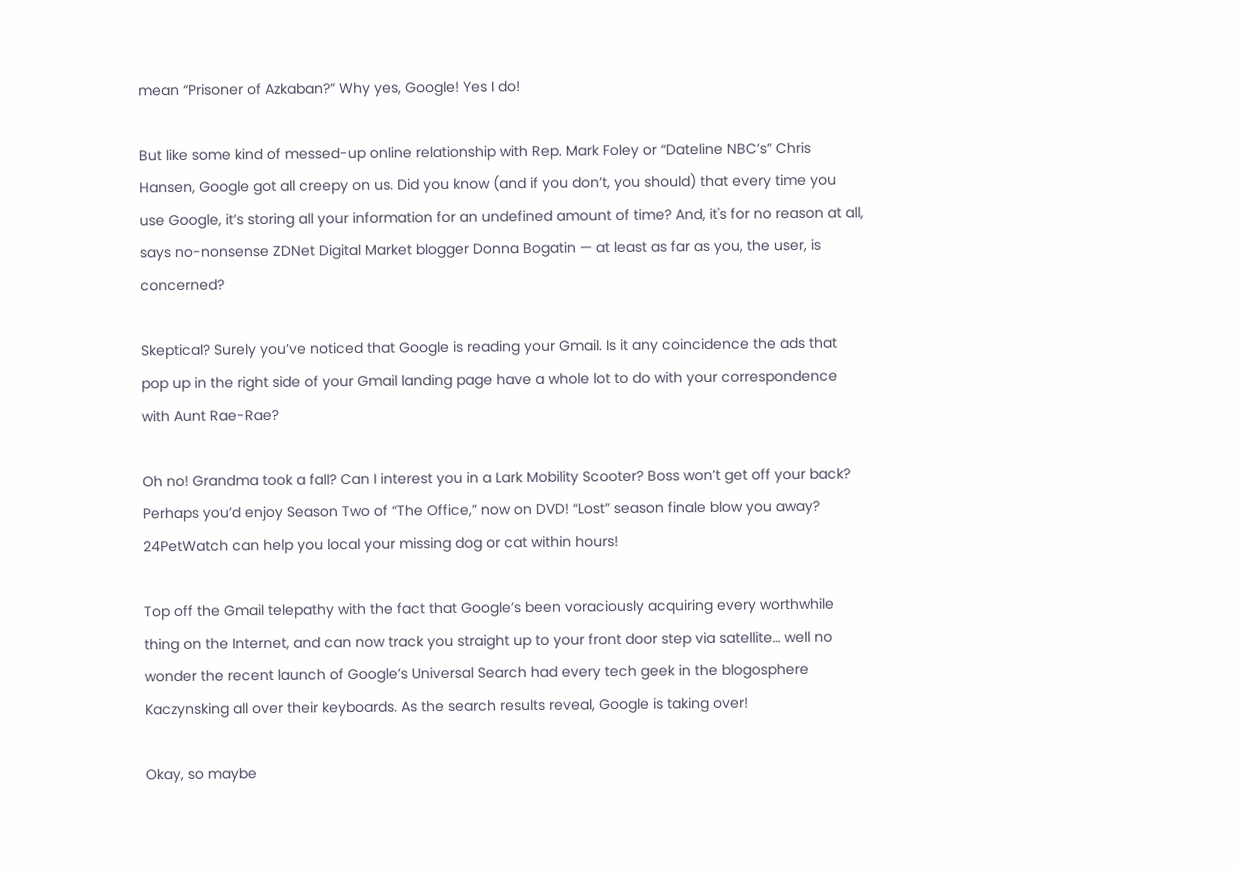mean “Prisoner of Azkaban?” Why yes, Google! Yes I do!

But like some kind of messed-up online relationship with Rep. Mark Foley or “Dateline NBC’s” Chris Hansen, Google got all creepy on us. Did you know (and if you don’t, you should) that every time you use Google, it’s storing all your information for an undefined amount of time? And, it's for no reason at all, says no-nonsense ZDNet Digital Market blogger Donna Bogatin — at least as far as you, the user, is concerned?

Skeptical? Surely you’ve noticed that Google is reading your Gmail. Is it any coincidence the ads that pop up in the right side of your Gmail landing page have a whole lot to do with your correspondence with Aunt Rae-Rae?

Oh no! Grandma took a fall? Can I interest you in a Lark Mobility Scooter? Boss won’t get off your back? Perhaps you’d enjoy Season Two of “The Office,” now on DVD! “Lost” season finale blow you away? 24PetWatch can help you local your missing dog or cat within hours!

Top off the Gmail telepathy with the fact that Google’s been voraciously acquiring every worthwhile thing on the Internet, and can now track you straight up to your front door step via satellite… well no wonder the recent launch of Google’s Universal Search had every tech geek in the blogosphere Kaczynsking all over their keyboards. As the search results reveal, Google is taking over!

Okay, so maybe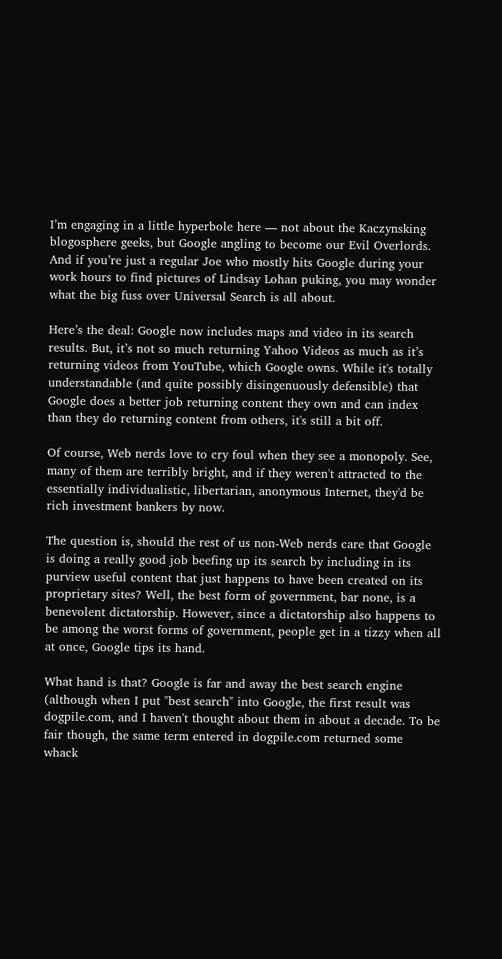I’m engaging in a little hyperbole here — not about the Kaczynsking blogosphere geeks, but Google angling to become our Evil Overlords. And if you’re just a regular Joe who mostly hits Google during your work hours to find pictures of Lindsay Lohan puking, you may wonder what the big fuss over Universal Search is all about.

Here’s the deal: Google now includes maps and video in its search results. But, it’s not so much returning Yahoo Videos as much as it’s returning videos from YouTube, which Google owns. While it's totally understandable (and quite possibly disingenuously defensible) that Google does a better job returning content they own and can index than they do returning content from others, it's still a bit off.

Of course, Web nerds love to cry foul when they see a monopoly. See, many of them are terribly bright, and if they weren't attracted to the essentially individualistic, libertarian, anonymous Internet, they'd be rich investment bankers by now.

The question is, should the rest of us non-Web nerds care that Google is doing a really good job beefing up its search by including in its purview useful content that just happens to have been created on its proprietary sites? Well, the best form of government, bar none, is a benevolent dictatorship. However, since a dictatorship also happens to be among the worst forms of government, people get in a tizzy when all at once, Google tips its hand.

What hand is that? Google is far and away the best search engine (although when I put "best search" into Google, the first result was dogpile.com, and I haven't thought about them in about a decade. To be fair though, the same term entered in dogpile.com returned some whack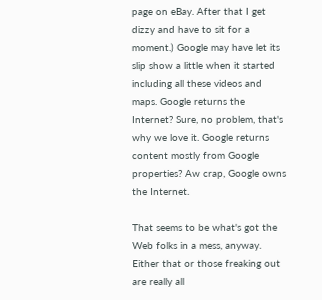page on eBay. After that I get dizzy and have to sit for a moment.) Google may have let its slip show a little when it started including all these videos and maps. Google returns the Internet? Sure, no problem, that's why we love it. Google returns content mostly from Google properties? Aw crap, Google owns the Internet.

That seems to be what's got the Web folks in a mess, anyway. Either that or those freaking out are really all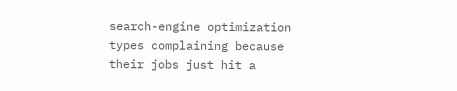search-engine optimization types complaining because their jobs just hit a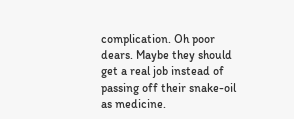complication. Oh poor dears. Maybe they should get a real job instead of passing off their snake-oil as medicine.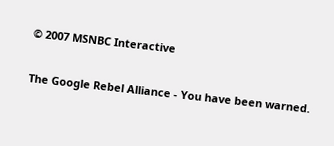© 2007 MSNBC Interactive

The Google Rebel Alliance - You have been warned.